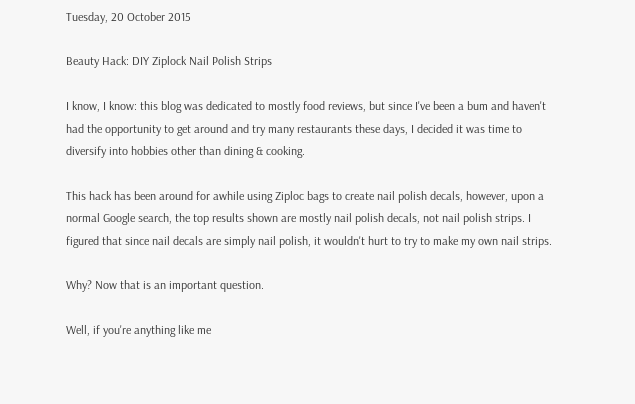Tuesday, 20 October 2015

Beauty Hack: DIY Ziplock Nail Polish Strips

I know, I know: this blog was dedicated to mostly food reviews, but since I've been a bum and haven't had the opportunity to get around and try many restaurants these days, I decided it was time to diversify into hobbies other than dining & cooking.

This hack has been around for awhile using Ziploc bags to create nail polish decals, however, upon a normal Google search, the top results shown are mostly nail polish decals, not nail polish strips. I figured that since nail decals are simply nail polish, it wouldn't hurt to try to make my own nail strips.

Why? Now that is an important question.

Well, if you're anything like me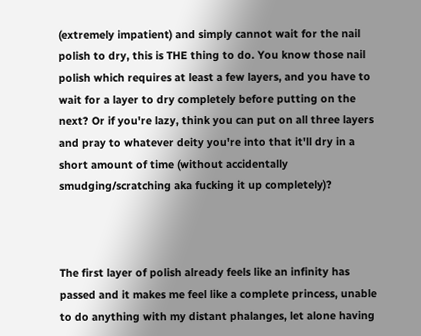(extremely impatient) and simply cannot wait for the nail polish to dry, this is THE thing to do. You know those nail polish which requires at least a few layers, and you have to wait for a layer to dry completely before putting on the next? Or if you're lazy, think you can put on all three layers and pray to whatever deity you're into that it'll dry in a short amount of time (without accidentally smudging/scratching aka fucking it up completely)?



The first layer of polish already feels like an infinity has passed and it makes me feel like a complete princess, unable to do anything with my distant phalanges, let alone having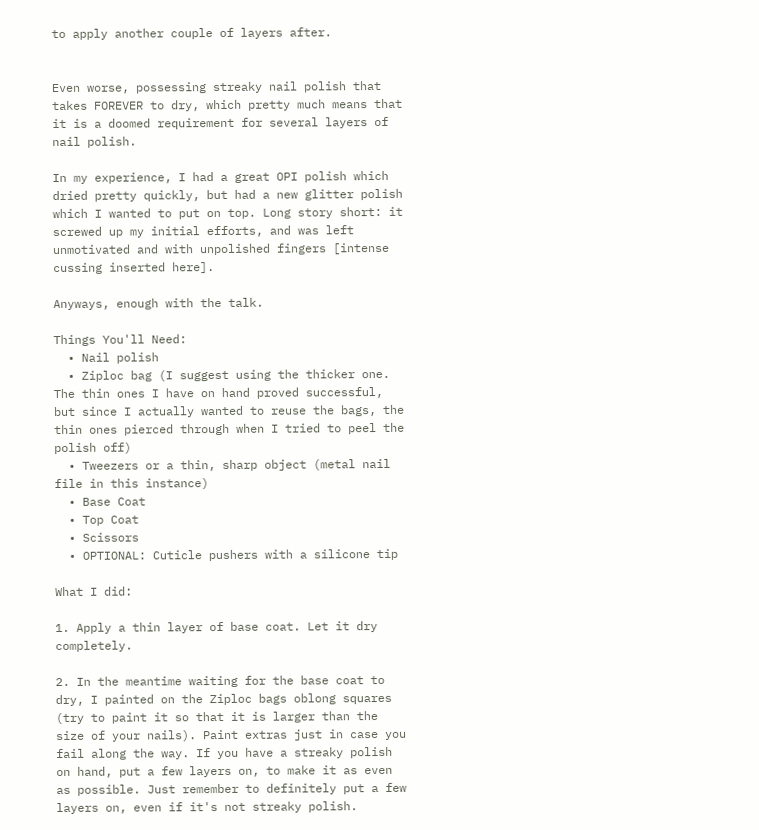to apply another couple of layers after.


Even worse, possessing streaky nail polish that takes FOREVER to dry, which pretty much means that it is a doomed requirement for several layers of nail polish.

In my experience, I had a great OPI polish which dried pretty quickly, but had a new glitter polish which I wanted to put on top. Long story short: it screwed up my initial efforts, and was left unmotivated and with unpolished fingers [intense cussing inserted here].

Anyways, enough with the talk.

Things You'll Need:
  • Nail polish
  • Ziploc bag (I suggest using the thicker one. The thin ones I have on hand proved successful, but since I actually wanted to reuse the bags, the thin ones pierced through when I tried to peel the polish off)
  • Tweezers or a thin, sharp object (metal nail file in this instance)
  • Base Coat
  • Top Coat
  • Scissors
  • OPTIONAL: Cuticle pushers with a silicone tip

What I did:

1. Apply a thin layer of base coat. Let it dry completely.

2. In the meantime waiting for the base coat to dry, I painted on the Ziploc bags oblong squares (try to paint it so that it is larger than the size of your nails). Paint extras just in case you fail along the way. If you have a streaky polish on hand, put a few layers on, to make it as even as possible. Just remember to definitely put a few layers on, even if it's not streaky polish.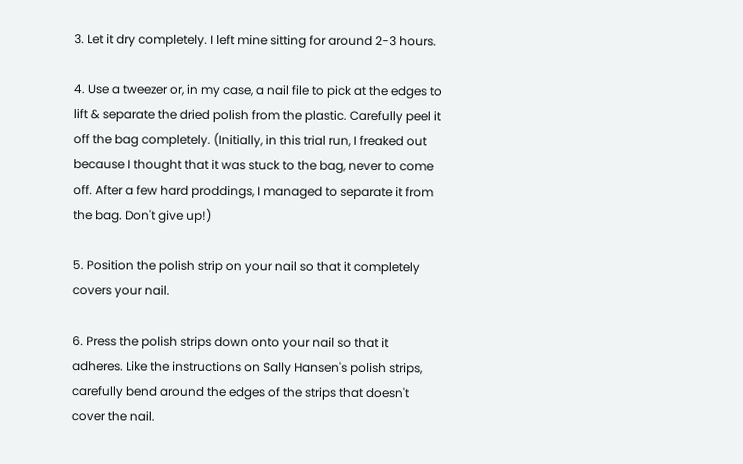3. Let it dry completely. I left mine sitting for around 2-3 hours.

4. Use a tweezer or, in my case, a nail file to pick at the edges to lift & separate the dried polish from the plastic. Carefully peel it off the bag completely. (Initially, in this trial run, I freaked out because I thought that it was stuck to the bag, never to come off. After a few hard proddings, I managed to separate it from the bag. Don't give up!)

5. Position the polish strip on your nail so that it completely covers your nail.

6. Press the polish strips down onto your nail so that it adheres. Like the instructions on Sally Hansen's polish strips, carefully bend around the edges of the strips that doesn't cover the nail.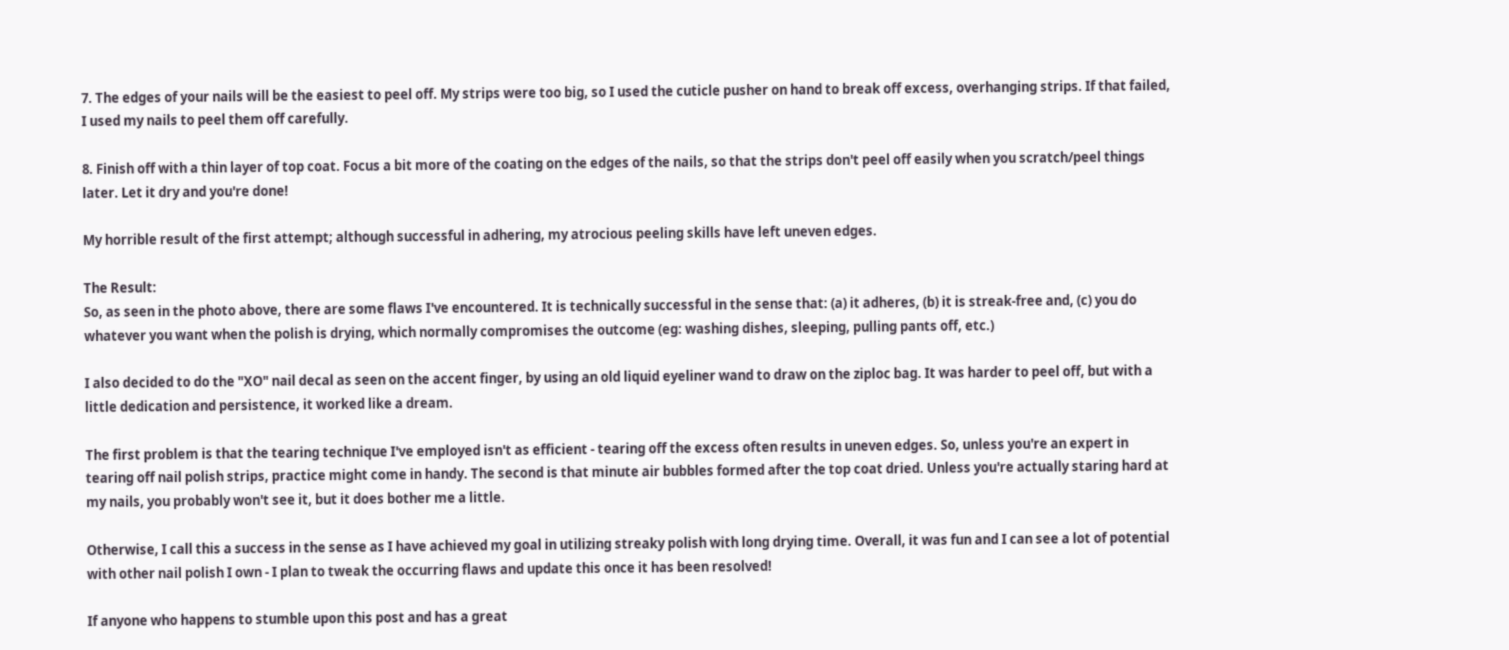7. The edges of your nails will be the easiest to peel off. My strips were too big, so I used the cuticle pusher on hand to break off excess, overhanging strips. If that failed, I used my nails to peel them off carefully.

8. Finish off with a thin layer of top coat. Focus a bit more of the coating on the edges of the nails, so that the strips don't peel off easily when you scratch/peel things later. Let it dry and you're done!

My horrible result of the first attempt; although successful in adhering, my atrocious peeling skills have left uneven edges.

The Result:
So, as seen in the photo above, there are some flaws I've encountered. It is technically successful in the sense that: (a) it adheres, (b) it is streak-free and, (c) you do whatever you want when the polish is drying, which normally compromises the outcome (eg: washing dishes, sleeping, pulling pants off, etc.)

I also decided to do the "XO" nail decal as seen on the accent finger, by using an old liquid eyeliner wand to draw on the ziploc bag. It was harder to peel off, but with a little dedication and persistence, it worked like a dream.

The first problem is that the tearing technique I've employed isn't as efficient - tearing off the excess often results in uneven edges. So, unless you're an expert in tearing off nail polish strips, practice might come in handy. The second is that minute air bubbles formed after the top coat dried. Unless you're actually staring hard at my nails, you probably won't see it, but it does bother me a little.

Otherwise, I call this a success in the sense as I have achieved my goal in utilizing streaky polish with long drying time. Overall, it was fun and I can see a lot of potential with other nail polish I own - I plan to tweak the occurring flaws and update this once it has been resolved!

If anyone who happens to stumble upon this post and has a great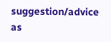suggestion/advice as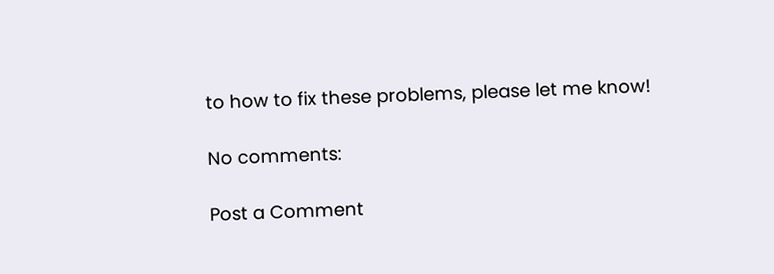to how to fix these problems, please let me know!

No comments:

Post a Comment